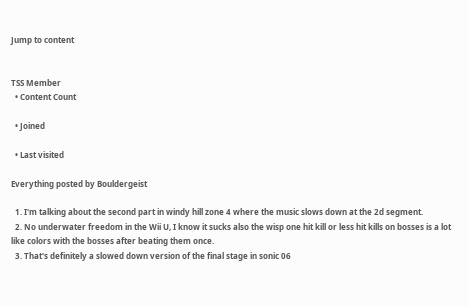Jump to content


TSS Member
  • Content Count

  • Joined

  • Last visited

Everything posted by Bouldergeist

  1. I'm talking about the second part in windy hill zone 4 where the music slows down at the 2d segment.
  2. No underwater freedom in the Wii U, I know it sucks also the wisp one hit kill or less hit kills on bosses is a lot like colors with the bosses after beating them once.
  3. That's definitely a slowed down version of the final stage in sonic 06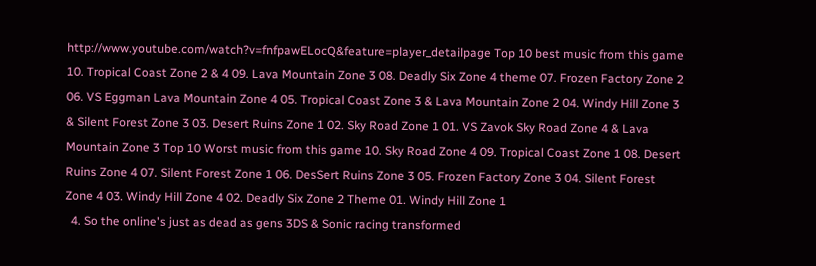http://www.youtube.com/watch?v=fnfpawELocQ&feature=player_detailpage Top 10 best music from this game 10. Tropical Coast Zone 2 & 4 09. Lava Mountain Zone 3 08. Deadly Six Zone 4 theme 07. Frozen Factory Zone 2 06. VS Eggman Lava Mountain Zone 4 05. Tropical Coast Zone 3 & Lava Mountain Zone 2 04. Windy Hill Zone 3 & Silent Forest Zone 3 03. Desert Ruins Zone 1 02. Sky Road Zone 1 01. VS Zavok Sky Road Zone 4 & Lava Mountain Zone 3 Top 10 Worst music from this game 10. Sky Road Zone 4 09. Tropical Coast Zone 1 08. Desert Ruins Zone 4 07. Silent Forest Zone 1 06. DesSert Ruins Zone 3 05. Frozen Factory Zone 3 04. Silent Forest Zone 4 03. Windy Hill Zone 4 02. Deadly Six Zone 2 Theme 01. Windy Hill Zone 1
  4. So the online's just as dead as gens 3DS & Sonic racing transformed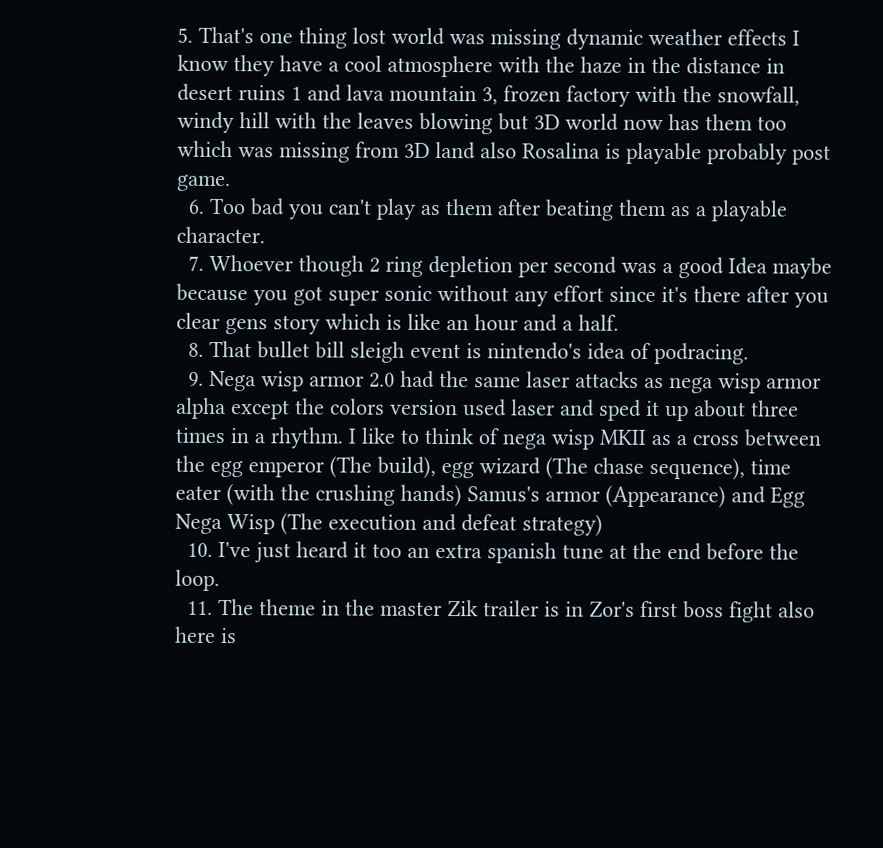5. That's one thing lost world was missing dynamic weather effects I know they have a cool atmosphere with the haze in the distance in desert ruins 1 and lava mountain 3, frozen factory with the snowfall, windy hill with the leaves blowing but 3D world now has them too which was missing from 3D land also Rosalina is playable probably post game.
  6. Too bad you can't play as them after beating them as a playable character.
  7. Whoever though 2 ring depletion per second was a good Idea maybe because you got super sonic without any effort since it's there after you clear gens story which is like an hour and a half.
  8. That bullet bill sleigh event is nintendo's idea of podracing.
  9. Nega wisp armor 2.0 had the same laser attacks as nega wisp armor alpha except the colors version used laser and sped it up about three times in a rhythm. I like to think of nega wisp MKII as a cross between the egg emperor (The build), egg wizard (The chase sequence), time eater (with the crushing hands) Samus's armor (Appearance) and Egg Nega Wisp (The execution and defeat strategy)
  10. I've just heard it too an extra spanish tune at the end before the loop.
  11. The theme in the master Zik trailer is in Zor's first boss fight also here is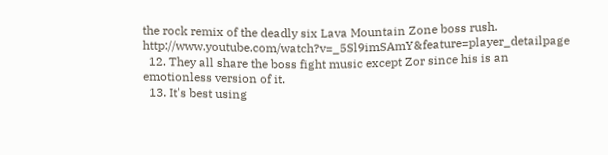the rock remix of the deadly six Lava Mountain Zone boss rush. http://www.youtube.com/watch?v=_5Sl9imSAmY&feature=player_detailpage
  12. They all share the boss fight music except Zor since his is an emotionless version of it.
  13. It's best using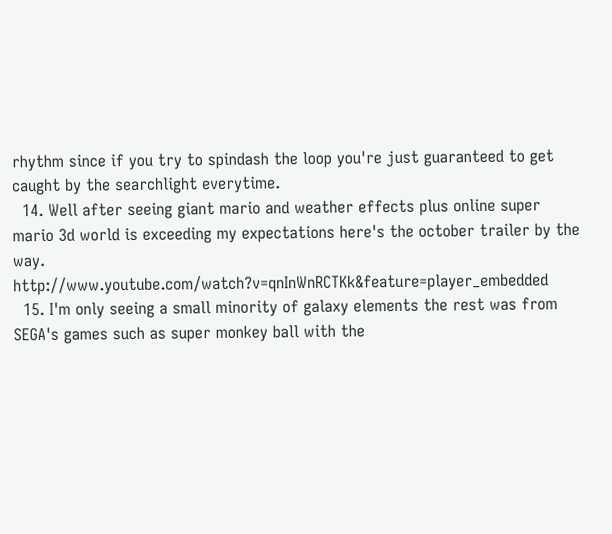rhythm since if you try to spindash the loop you're just guaranteed to get caught by the searchlight everytime.
  14. Well after seeing giant mario and weather effects plus online super mario 3d world is exceeding my expectations here's the october trailer by the way. http://www.youtube.com/watch?v=qnInWnRCTKk&feature=player_embedded
  15. I'm only seeing a small minority of galaxy elements the rest was from SEGA's games such as super monkey ball with the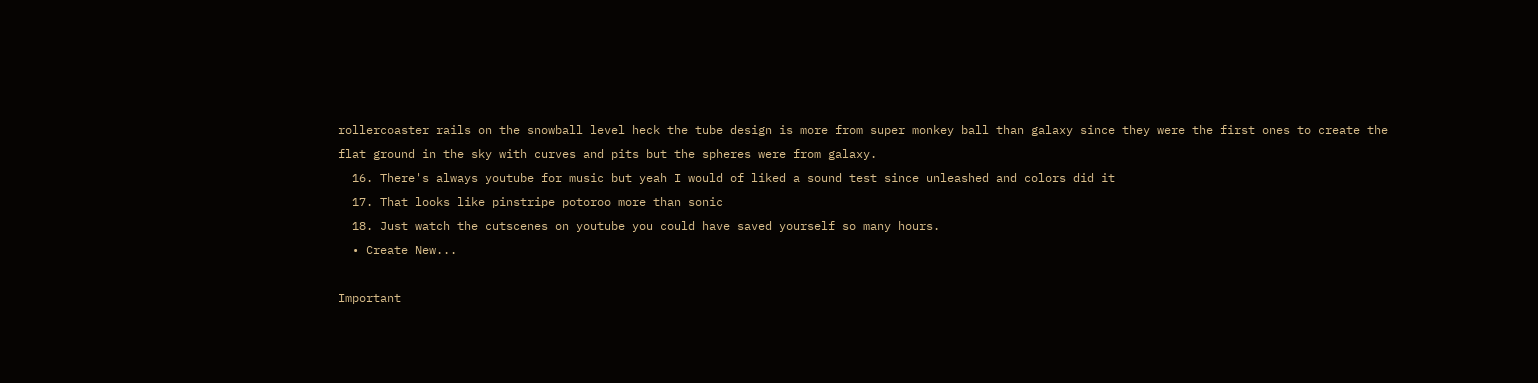rollercoaster rails on the snowball level heck the tube design is more from super monkey ball than galaxy since they were the first ones to create the flat ground in the sky with curves and pits but the spheres were from galaxy.
  16. There's always youtube for music but yeah I would of liked a sound test since unleashed and colors did it
  17. That looks like pinstripe potoroo more than sonic
  18. Just watch the cutscenes on youtube you could have saved yourself so many hours.
  • Create New...

Important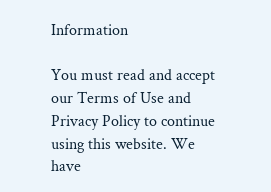Information

You must read and accept our Terms of Use and Privacy Policy to continue using this website. We have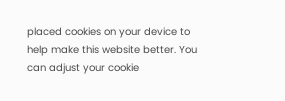placed cookies on your device to help make this website better. You can adjust your cookie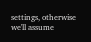settings, otherwise we'll assume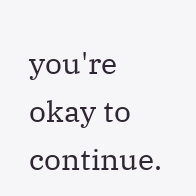you're okay to continue.